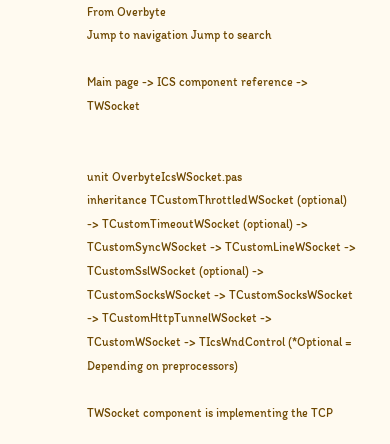From Overbyte
Jump to navigation Jump to search

Main page -> ICS component reference -> TWSocket


unit OverbyteIcsWSocket.pas
inheritance TCustomThrottledWSocket (optional) -> TCustomTimeoutWSocket (optional) -> TCustomSyncWSocket -> TCustomLineWSocket -> TCustomSslWSocket (optional) -> TCustomSocksWSocket -> TCustomSocksWSocket -> TCustomHttpTunnelWSocket -> TCustomWSocket -> TIcsWndControl (*Optional = Depending on preprocessors)

TWSocket component is implementing the TCP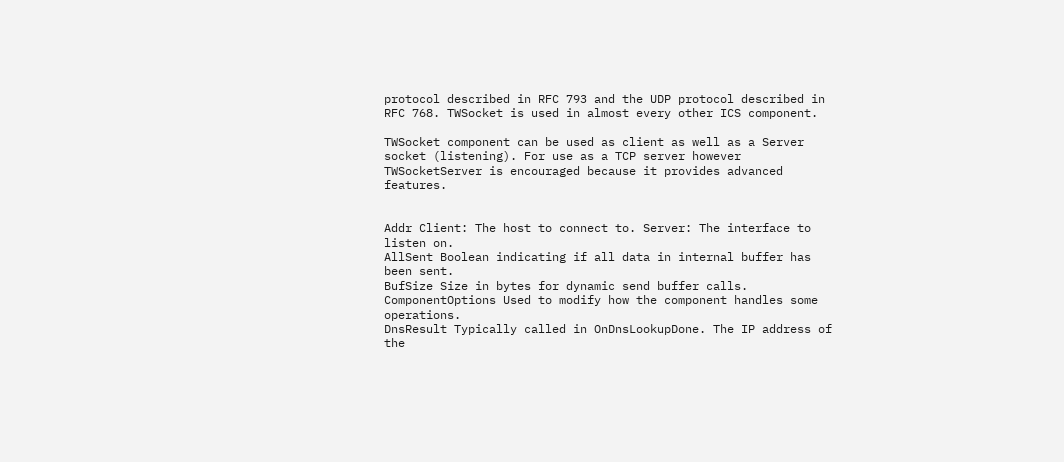protocol described in RFC 793 and the UDP protocol described in RFC 768. TWSocket is used in almost every other ICS component.

TWSocket component can be used as client as well as a Server socket (listening). For use as a TCP server however TWSocketServer is encouraged because it provides advanced features.


Addr Client: The host to connect to. Server: The interface to listen on.
AllSent Boolean indicating if all data in internal buffer has been sent.
BufSize Size in bytes for dynamic send buffer calls.
ComponentOptions Used to modify how the component handles some operations.
DnsResult Typically called in OnDnsLookupDone. The IP address of the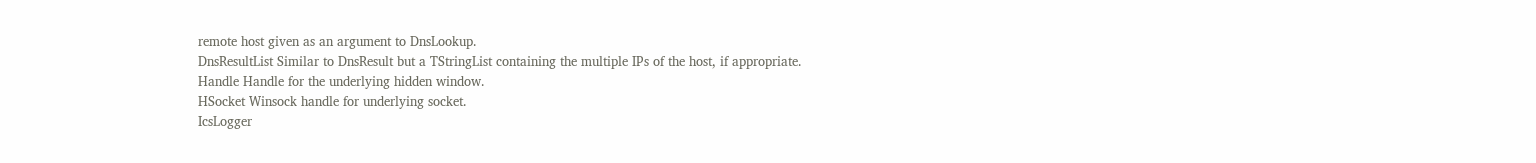remote host given as an argument to DnsLookup.
DnsResultList Similar to DnsResult but a TStringList containing the multiple IPs of the host, if appropriate.
Handle Handle for the underlying hidden window.
HSocket Winsock handle for underlying socket.
IcsLogger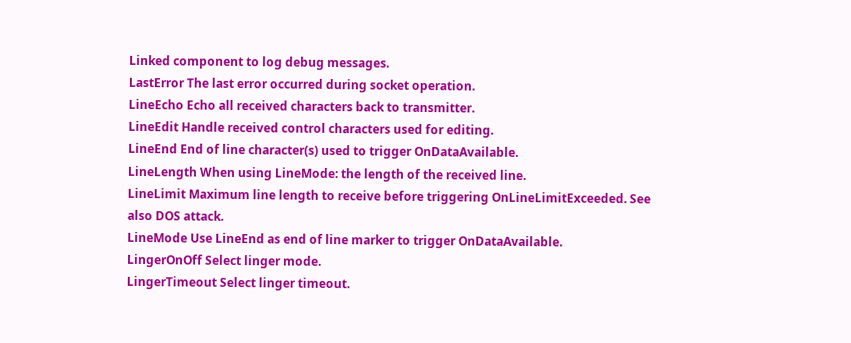Linked component to log debug messages.
LastError The last error occurred during socket operation.
LineEcho Echo all received characters back to transmitter.
LineEdit Handle received control characters used for editing.
LineEnd End of line character(s) used to trigger OnDataAvailable.
LineLength When using LineMode: the length of the received line.
LineLimit Maximum line length to receive before triggering OnLineLimitExceeded. See also DOS attack.
LineMode Use LineEnd as end of line marker to trigger OnDataAvailable.
LingerOnOff Select linger mode.
LingerTimeout Select linger timeout.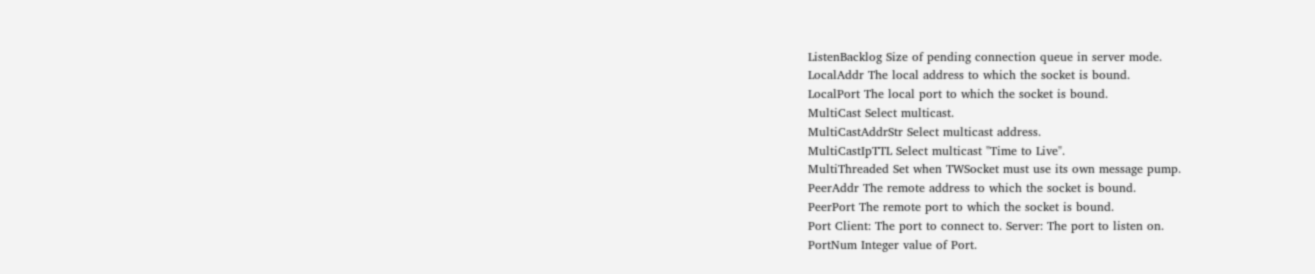ListenBacklog Size of pending connection queue in server mode.
LocalAddr The local address to which the socket is bound.
LocalPort The local port to which the socket is bound.
MultiCast Select multicast.
MultiCastAddrStr Select multicast address.
MultiCastIpTTL Select multicast "Time to Live".
MultiThreaded Set when TWSocket must use its own message pump.
PeerAddr The remote address to which the socket is bound.
PeerPort The remote port to which the socket is bound.
Port Client: The port to connect to. Server: The port to listen on.
PortNum Integer value of Port.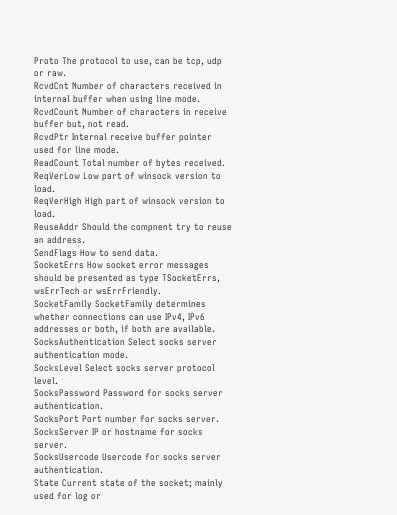Proto The protocol to use, can be tcp, udp or raw.
RcvdCnt Number of characters received in internal buffer when using line mode.
RcvdCount Number of characters in receive buffer but, not read.
RcvdPtr Internal receive buffer pointer used for line mode.
ReadCount Total number of bytes received.
ReqVerLow Low part of winsock version to load.
ReqVerHigh High part of winsock version to load.
ReuseAddr Should the compnent try to reuse an address.
SendFlags How to send data.
SocketErrs How socket error messages should be presented as type TSocketErrs, wsErrTech or wsErrFriendly.
SocketFamily SocketFamily determines whether connections can use IPv4, IPv6 addresses or both, if both are available.
SocksAuthentication Select socks server authentication mode.
SocksLevel Select socks server protocol level.
SocksPassword Password for socks server authentication.
SocksPort Port number for socks server.
SocksServer IP or hostname for socks server.
SocksUsercode Usercode for socks server authentication.
State Current state of the socket; mainly used for log or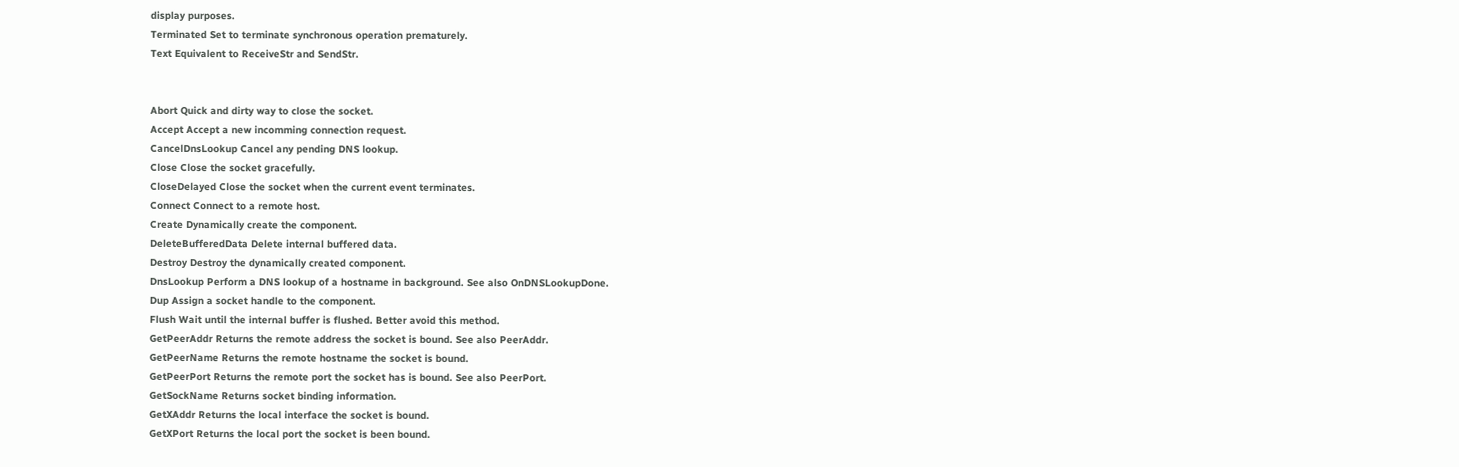display purposes.
Terminated Set to terminate synchronous operation prematurely.
Text Equivalent to ReceiveStr and SendStr.


Abort Quick and dirty way to close the socket.
Accept Accept a new incomming connection request.
CancelDnsLookup Cancel any pending DNS lookup.
Close Close the socket gracefully.
CloseDelayed Close the socket when the current event terminates.
Connect Connect to a remote host.
Create Dynamically create the component.
DeleteBufferedData Delete internal buffered data.
Destroy Destroy the dynamically created component.
DnsLookup Perform a DNS lookup of a hostname in background. See also OnDNSLookupDone.
Dup Assign a socket handle to the component.
Flush Wait until the internal buffer is flushed. Better avoid this method.
GetPeerAddr Returns the remote address the socket is bound. See also PeerAddr.
GetPeerName Returns the remote hostname the socket is bound.
GetPeerPort Returns the remote port the socket has is bound. See also PeerPort.
GetSockName Returns socket binding information.
GetXAddr Returns the local interface the socket is bound.
GetXPort Returns the local port the socket is been bound.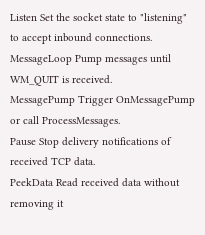Listen Set the socket state to "listening" to accept inbound connections.
MessageLoop Pump messages until WM_QUIT is received.
MessagePump Trigger OnMessagePump or call ProcessMessages.
Pause Stop delivery notifications of received TCP data.
PeekData Read received data without removing it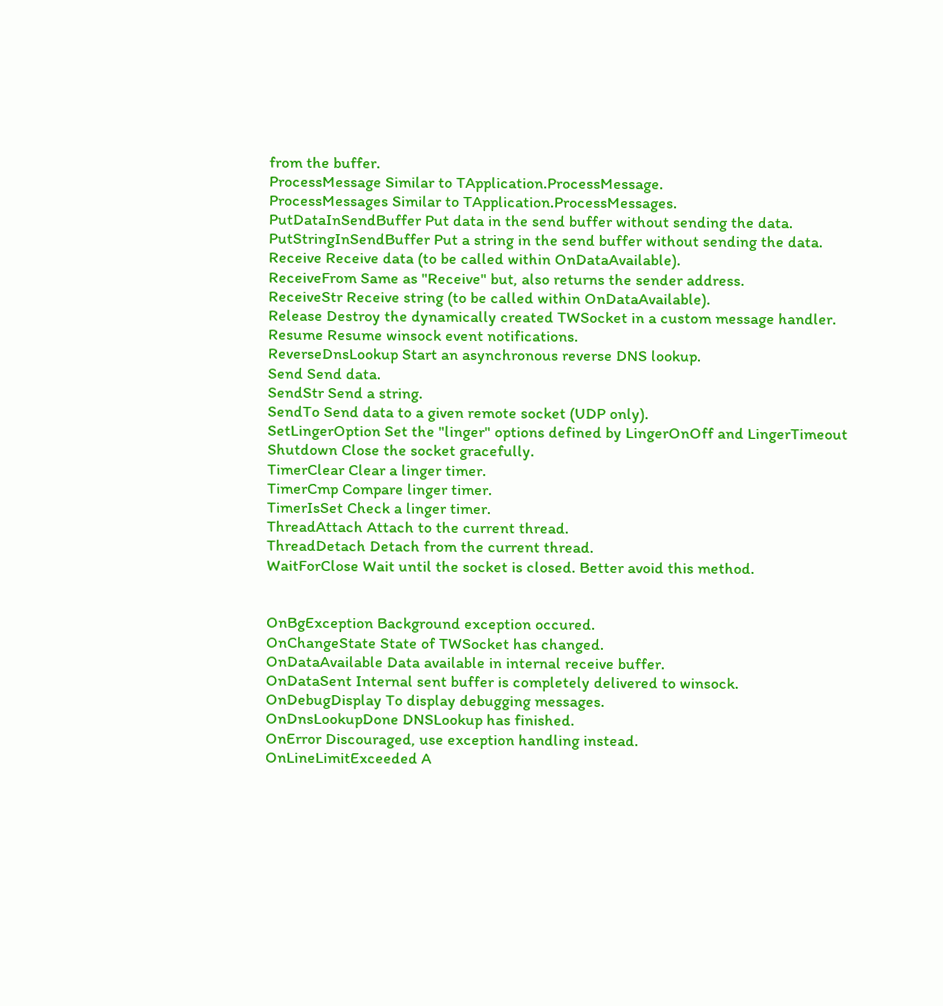from the buffer.
ProcessMessage Similar to TApplication.ProcessMessage.
ProcessMessages Similar to TApplication.ProcessMessages.
PutDataInSendBuffer Put data in the send buffer without sending the data.
PutStringInSendBuffer Put a string in the send buffer without sending the data.
Receive Receive data (to be called within OnDataAvailable).
ReceiveFrom Same as "Receive" but, also returns the sender address.
ReceiveStr Receive string (to be called within OnDataAvailable).
Release Destroy the dynamically created TWSocket in a custom message handler.
Resume Resume winsock event notifications.
ReverseDnsLookup Start an asynchronous reverse DNS lookup.
Send Send data.
SendStr Send a string.
SendTo Send data to a given remote socket (UDP only).
SetLingerOption Set the "linger" options defined by LingerOnOff and LingerTimeout
Shutdown Close the socket gracefully.
TimerClear Clear a linger timer.
TimerCmp Compare linger timer.
TimerIsSet Check a linger timer.
ThreadAttach Attach to the current thread.
ThreadDetach Detach from the current thread.
WaitForClose Wait until the socket is closed. Better avoid this method.


OnBgException Background exception occured.
OnChangeState State of TWSocket has changed.
OnDataAvailable Data available in internal receive buffer.
OnDataSent Internal sent buffer is completely delivered to winsock.
OnDebugDisplay To display debugging messages.
OnDnsLookupDone DNSLookup has finished.
OnError Discouraged, use exception handling instead.
OnLineLimitExceeded A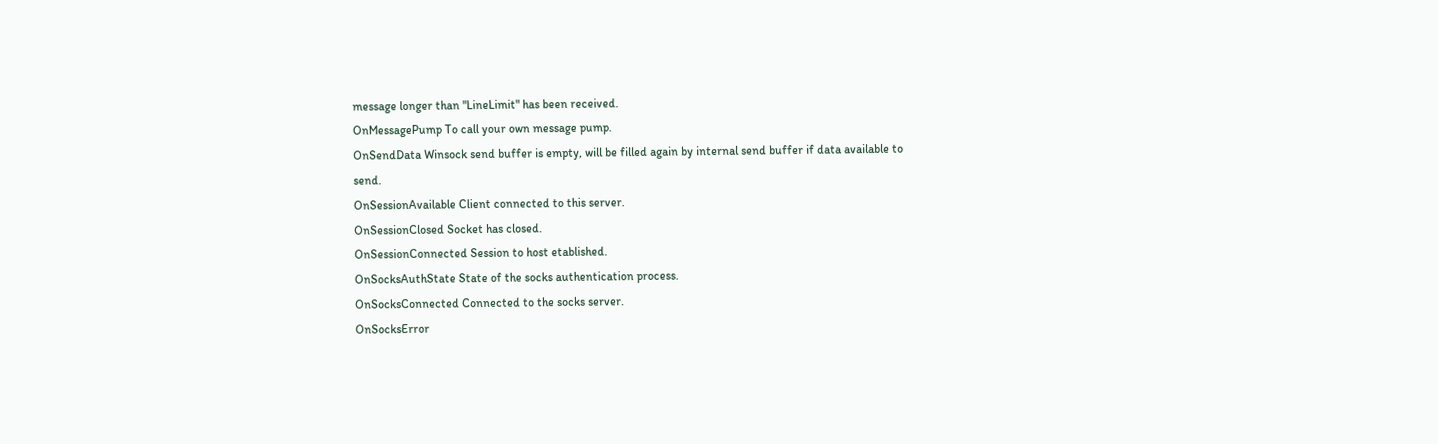message longer than "LineLimit" has been received.
OnMessagePump To call your own message pump.
OnSendData Winsock send buffer is empty, will be filled again by internal send buffer if data available to send.
OnSessionAvailable Client connected to this server.
OnSessionClosed Socket has closed.
OnSessionConnected Session to host etablished.
OnSocksAuthState State of the socks authentication process.
OnSocksConnected Connected to the socks server.
OnSocksError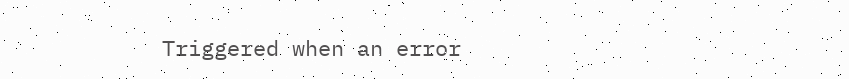Triggered when an error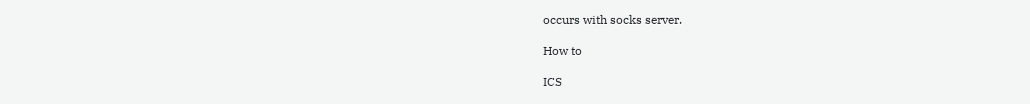occurs with socks server.

How to

ICS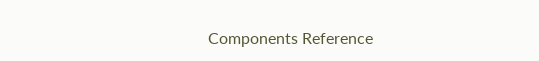Components Reference